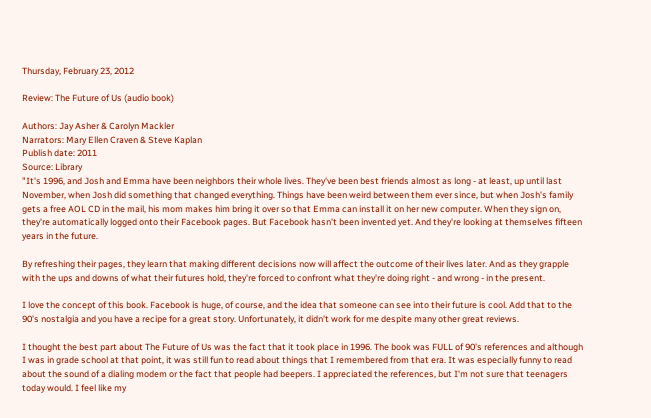Thursday, February 23, 2012

Review: The Future of Us (audio book)

Authors: Jay Asher & Carolyn Mackler
Narrators: Mary Ellen Craven & Steve Kaplan
Publish date: 2011
Source: Library
"It's 1996, and Josh and Emma have been neighbors their whole lives. They've been best friends almost as long - at least, up until last November, when Josh did something that changed everything. Things have been weird between them ever since, but when Josh's family gets a free AOL CD in the mail, his mom makes him bring it over so that Emma can install it on her new computer. When they sign on, they're automatically logged onto their Facebook pages. But Facebook hasn't been invented yet. And they're looking at themselves fifteen years in the future.

By refreshing their pages, they learn that making different decisions now will affect the outcome of their lives later. And as they grapple with the ups and downs of what their futures hold, they're forced to confront what they're doing right - and wrong - in the present.

I love the concept of this book. Facebook is huge, of course, and the idea that someone can see into their future is cool. Add that to the 90's nostalgia and you have a recipe for a great story. Unfortunately, it didn't work for me despite many other great reviews.

I thought the best part about The Future of Us was the fact that it took place in 1996. The book was FULL of 90's references and although I was in grade school at that point, it was still fun to read about things that I remembered from that era. It was especially funny to read about the sound of a dialing modem or the fact that people had beepers. I appreciated the references, but I'm not sure that teenagers today would. I feel like my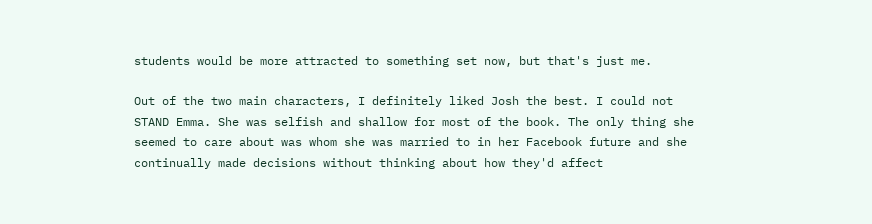students would be more attracted to something set now, but that's just me.

Out of the two main characters, I definitely liked Josh the best. I could not STAND Emma. She was selfish and shallow for most of the book. The only thing she seemed to care about was whom she was married to in her Facebook future and she continually made decisions without thinking about how they'd affect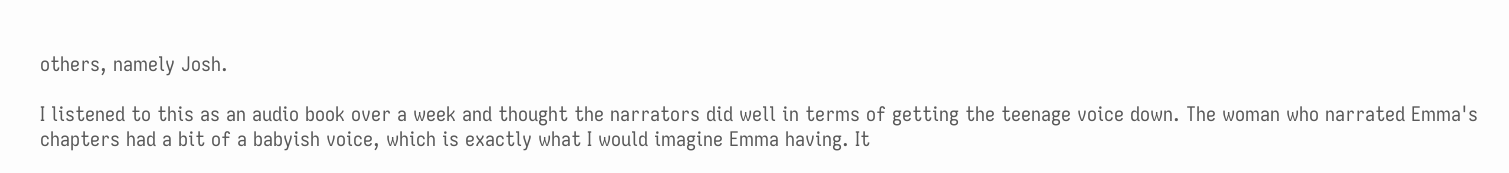others, namely Josh.

I listened to this as an audio book over a week and thought the narrators did well in terms of getting the teenage voice down. The woman who narrated Emma's chapters had a bit of a babyish voice, which is exactly what I would imagine Emma having. It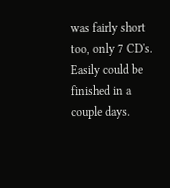was fairly short too, only 7 CD's. Easily could be finished in a couple days.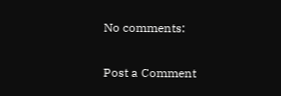No comments:

Post a Comment